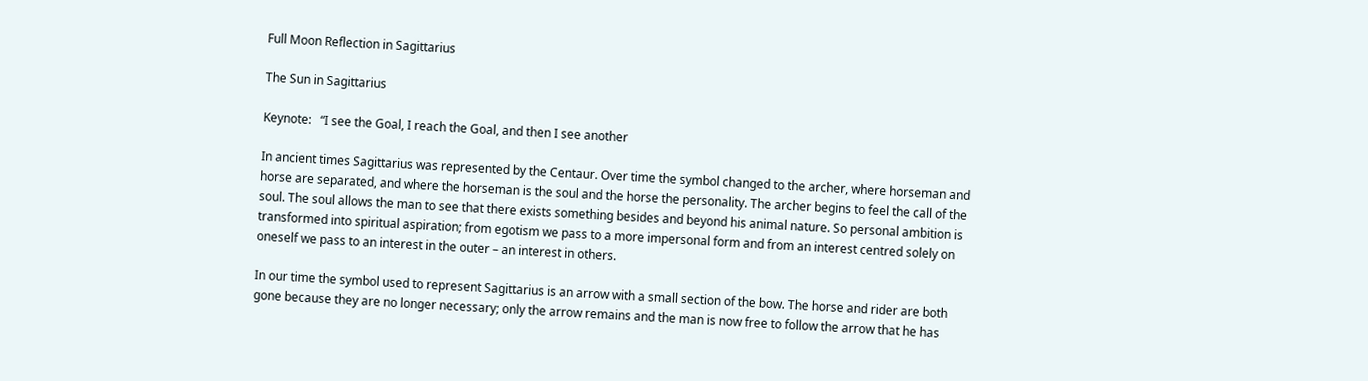Full Moon Reflection in Sagittarius

The Sun in Sagittarius

Keynote:   “I see the Goal, I reach the Goal, and then I see another

In ancient times Sagittarius was represented by the Centaur. Over time the symbol changed to the archer, where horseman and horse are separated, and where the horseman is the soul and the horse the personality. The archer begins to feel the call of the soul. The soul allows the man to see that there exists something besides and beyond his animal nature. So personal ambition is transformed into spiritual aspiration; from egotism we pass to a more impersonal form and from an interest centred solely on oneself we pass to an interest in the outer – an interest in others.

In our time the symbol used to represent Sagittarius is an arrow with a small section of the bow. The horse and rider are both gone because they are no longer necessary; only the arrow remains and the man is now free to follow the arrow that he has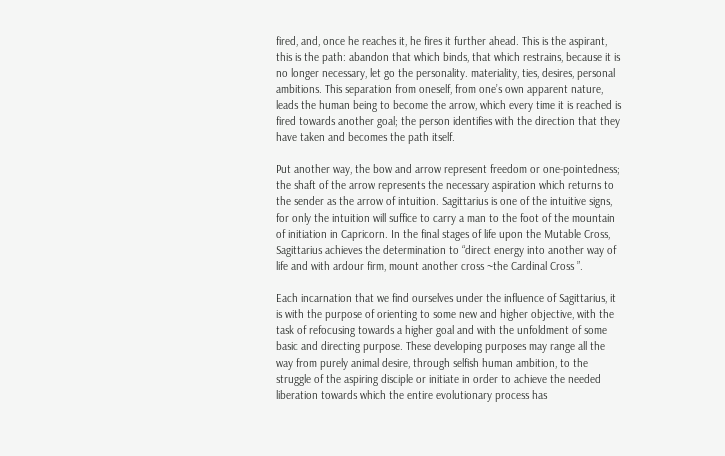fired, and, once he reaches it, he fires it further ahead. This is the aspirant, this is the path: abandon that which binds, that which restrains, because it is no longer necessary, let go the personality. materiality, ties, desires, personal ambitions. This separation from oneself, from one’s own apparent nature, leads the human being to become the arrow, which every time it is reached is fired towards another goal; the person identifies with the direction that they have taken and becomes the path itself.

Put another way, the bow and arrow represent freedom or one-pointedness; the shaft of the arrow represents the necessary aspiration which returns to the sender as the arrow of intuition. Sagittarius is one of the intuitive signs, for only the intuition will suffice to carry a man to the foot of the mountain of initiation in Capricorn. In the final stages of life upon the Mutable Cross, Sagittarius achieves the determination to “direct energy into another way of life and with ardour firm, mount another cross ~the Cardinal Cross ”.

Each incarnation that we find ourselves under the influence of Sagittarius, it is with the purpose of orienting to some new and higher objective, with the task of refocusing towards a higher goal and with the unfoldment of some basic and directing purpose. These developing purposes may range all the way from purely animal desire, through selfish human ambition, to the struggle of the aspiring disciple or initiate in order to achieve the needed liberation towards which the entire evolutionary process has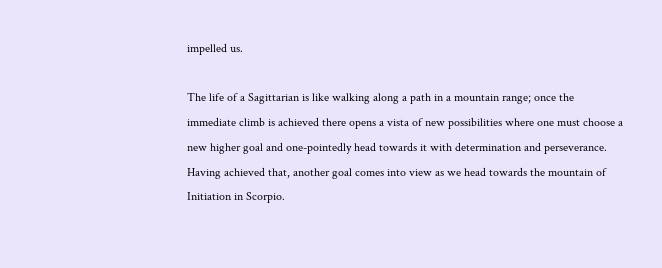impelled us.

The life of a Sagittarian is like walking along a path in a mountain range; once the immediate climb is achieved there opens a vista of new possibilities where one must choose a new higher goal and one-pointedly head towards it with determination and perseverance. Having achieved that, another goal comes into view as we head towards the mountain of Initiation in Scorpio.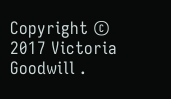Copyright © 2017 Victoria Goodwill .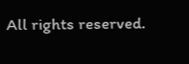All rights reserved.